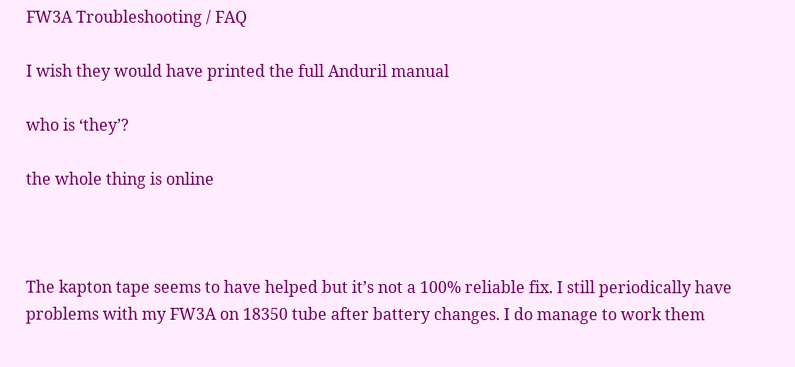FW3A Troubleshooting / FAQ

I wish they would have printed the full Anduril manual

who is ‘they’?

the whole thing is online



The kapton tape seems to have helped but it’s not a 100% reliable fix. I still periodically have problems with my FW3A on 18350 tube after battery changes. I do manage to work them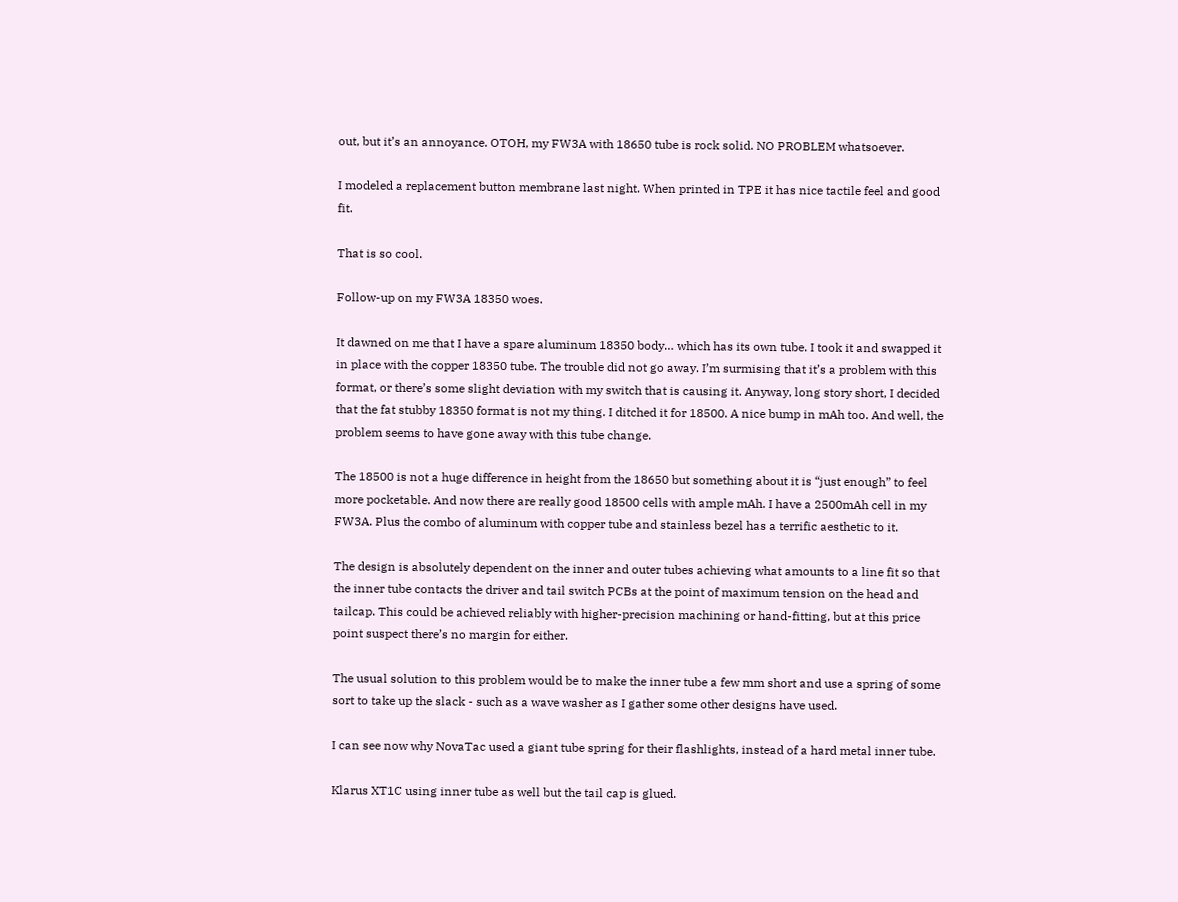out, but it’s an annoyance. OTOH, my FW3A with 18650 tube is rock solid. NO PROBLEM whatsoever.

I modeled a replacement button membrane last night. When printed in TPE it has nice tactile feel and good fit.

That is so cool.

Follow-up on my FW3A 18350 woes.

It dawned on me that I have a spare aluminum 18350 body… which has its own tube. I took it and swapped it in place with the copper 18350 tube. The trouble did not go away. I’m surmising that it’s a problem with this format, or there’s some slight deviation with my switch that is causing it. Anyway, long story short, I decided that the fat stubby 18350 format is not my thing. I ditched it for 18500. A nice bump in mAh too. And well, the problem seems to have gone away with this tube change.

The 18500 is not a huge difference in height from the 18650 but something about it is “just enough” to feel more pocketable. And now there are really good 18500 cells with ample mAh. I have a 2500mAh cell in my FW3A. Plus the combo of aluminum with copper tube and stainless bezel has a terrific aesthetic to it.

The design is absolutely dependent on the inner and outer tubes achieving what amounts to a line fit so that the inner tube contacts the driver and tail switch PCBs at the point of maximum tension on the head and tailcap. This could be achieved reliably with higher-precision machining or hand-fitting, but at this price point suspect there’s no margin for either.

The usual solution to this problem would be to make the inner tube a few mm short and use a spring of some sort to take up the slack - such as a wave washer as I gather some other designs have used.

I can see now why NovaTac used a giant tube spring for their flashlights, instead of a hard metal inner tube.

Klarus XT1C using inner tube as well but the tail cap is glued.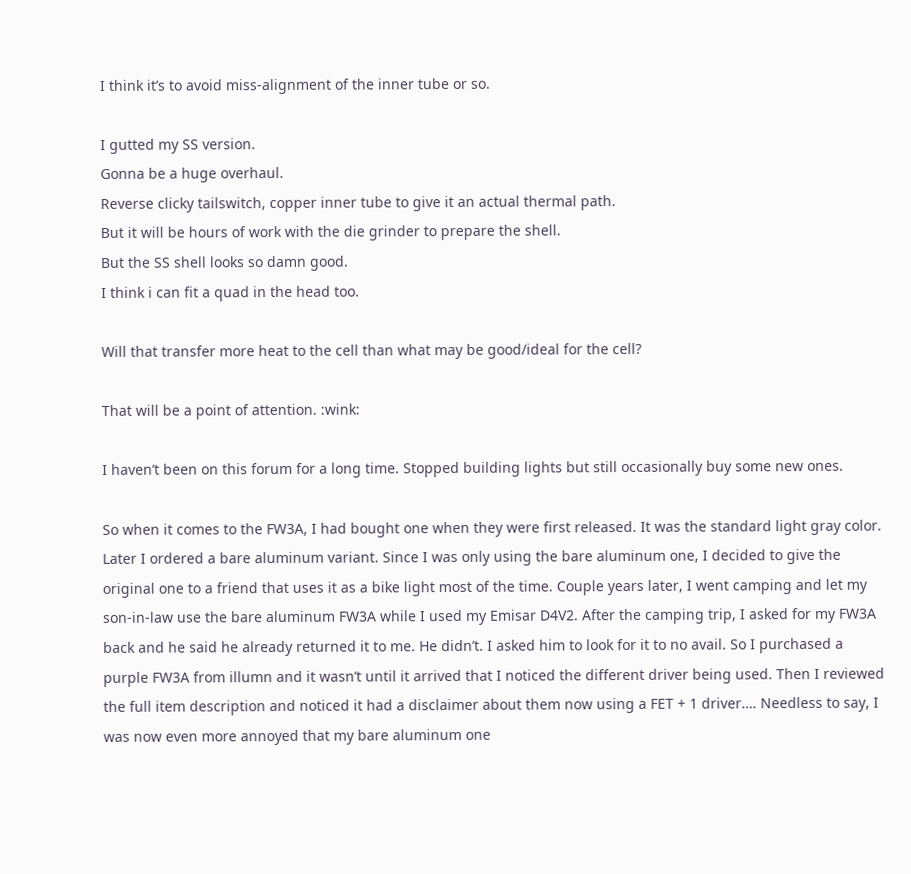I think it’s to avoid miss-alignment of the inner tube or so.

I gutted my SS version.
Gonna be a huge overhaul.
Reverse clicky tailswitch, copper inner tube to give it an actual thermal path.
But it will be hours of work with the die grinder to prepare the shell.
But the SS shell looks so damn good.
I think i can fit a quad in the head too.

Will that transfer more heat to the cell than what may be good/ideal for the cell?

That will be a point of attention. :wink:

I haven’t been on this forum for a long time. Stopped building lights but still occasionally buy some new ones.

So when it comes to the FW3A, I had bought one when they were first released. It was the standard light gray color. Later I ordered a bare aluminum variant. Since I was only using the bare aluminum one, I decided to give the original one to a friend that uses it as a bike light most of the time. Couple years later, I went camping and let my son-in-law use the bare aluminum FW3A while I used my Emisar D4V2. After the camping trip, I asked for my FW3A back and he said he already returned it to me. He didn’t. I asked him to look for it to no avail. So I purchased a purple FW3A from illumn and it wasn’t until it arrived that I noticed the different driver being used. Then I reviewed the full item description and noticed it had a disclaimer about them now using a FET + 1 driver…. Needless to say, I was now even more annoyed that my bare aluminum one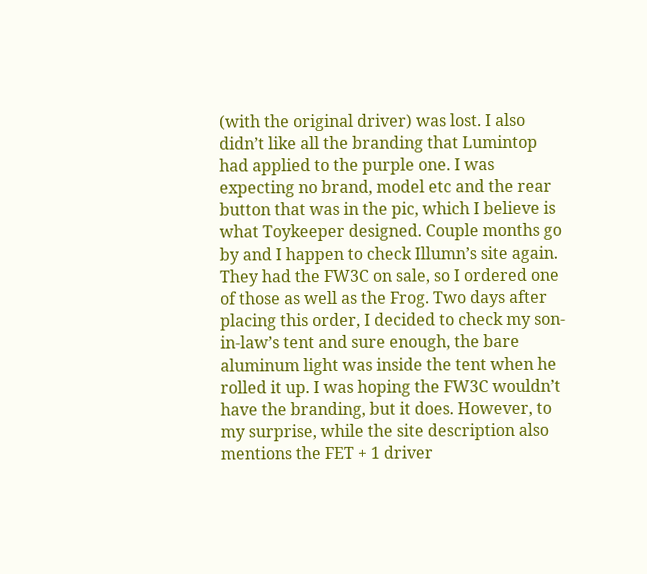(with the original driver) was lost. I also didn’t like all the branding that Lumintop had applied to the purple one. I was expecting no brand, model etc and the rear button that was in the pic, which I believe is what Toykeeper designed. Couple months go by and I happen to check Illumn’s site again. They had the FW3C on sale, so I ordered one of those as well as the Frog. Two days after placing this order, I decided to check my son-in-law’s tent and sure enough, the bare aluminum light was inside the tent when he rolled it up. I was hoping the FW3C wouldn’t have the branding, but it does. However, to my surprise, while the site description also mentions the FET + 1 driver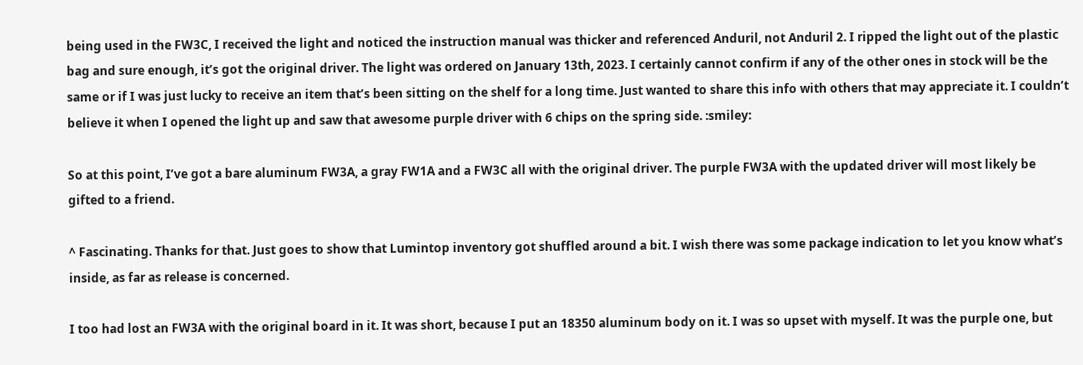being used in the FW3C, I received the light and noticed the instruction manual was thicker and referenced Anduril, not Anduril 2. I ripped the light out of the plastic bag and sure enough, it’s got the original driver. The light was ordered on January 13th, 2023. I certainly cannot confirm if any of the other ones in stock will be the same or if I was just lucky to receive an item that’s been sitting on the shelf for a long time. Just wanted to share this info with others that may appreciate it. I couldn’t believe it when I opened the light up and saw that awesome purple driver with 6 chips on the spring side. :smiley:

So at this point, I’ve got a bare aluminum FW3A, a gray FW1A and a FW3C all with the original driver. The purple FW3A with the updated driver will most likely be gifted to a friend.

^ Fascinating. Thanks for that. Just goes to show that Lumintop inventory got shuffled around a bit. I wish there was some package indication to let you know what’s inside, as far as release is concerned.

I too had lost an FW3A with the original board in it. It was short, because I put an 18350 aluminum body on it. I was so upset with myself. It was the purple one, but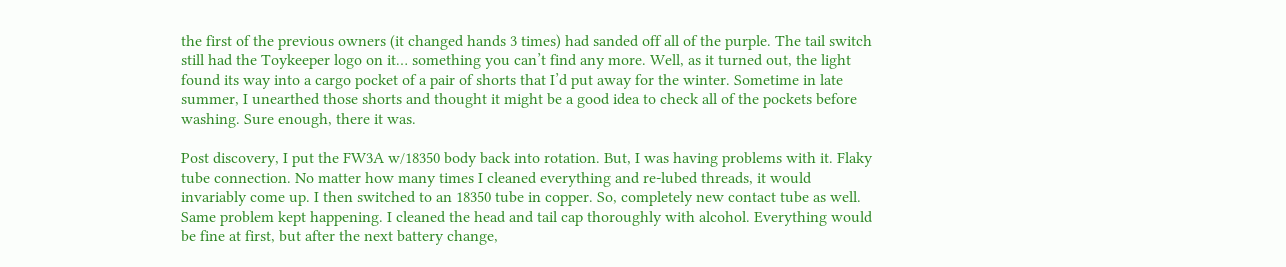the first of the previous owners (it changed hands 3 times) had sanded off all of the purple. The tail switch still had the Toykeeper logo on it… something you can’t find any more. Well, as it turned out, the light found its way into a cargo pocket of a pair of shorts that I’d put away for the winter. Sometime in late summer, I unearthed those shorts and thought it might be a good idea to check all of the pockets before washing. Sure enough, there it was.

Post discovery, I put the FW3A w/18350 body back into rotation. But, I was having problems with it. Flaky tube connection. No matter how many times I cleaned everything and re-lubed threads, it would invariably come up. I then switched to an 18350 tube in copper. So, completely new contact tube as well. Same problem kept happening. I cleaned the head and tail cap thoroughly with alcohol. Everything would be fine at first, but after the next battery change,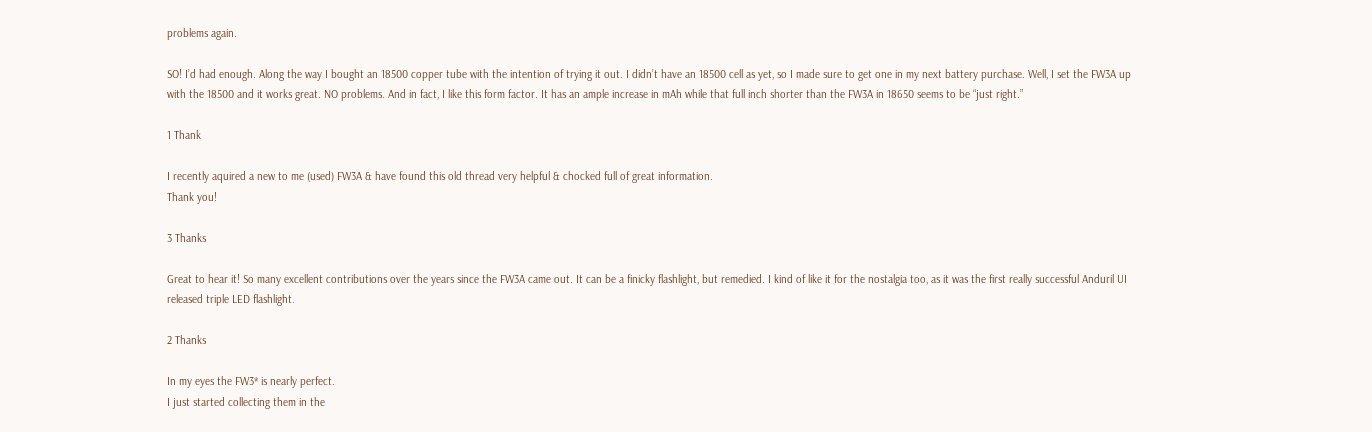problems again.

SO! I’d had enough. Along the way I bought an 18500 copper tube with the intention of trying it out. I didn’t have an 18500 cell as yet, so I made sure to get one in my next battery purchase. Well, I set the FW3A up with the 18500 and it works great. NO problems. And in fact, I like this form factor. It has an ample increase in mAh while that full inch shorter than the FW3A in 18650 seems to be “just right.”

1 Thank

I recently aquired a new to me (used) FW3A & have found this old thread very helpful & chocked full of great information.
Thank you!

3 Thanks

Great to hear it! So many excellent contributions over the years since the FW3A came out. It can be a finicky flashlight, but remedied. I kind of like it for the nostalgia too, as it was the first really successful Anduril UI released triple LED flashlight.

2 Thanks

In my eyes the FW3* is nearly perfect.
I just started collecting them in the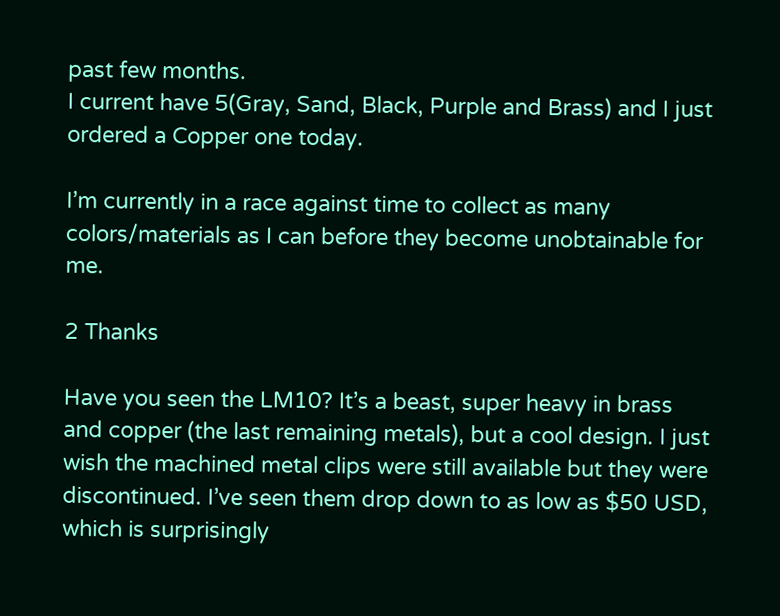past few months.
I current have 5(Gray, Sand, Black, Purple and Brass) and I just ordered a Copper one today.

I’m currently in a race against time to collect as many colors/materials as I can before they become unobtainable for me.

2 Thanks

Have you seen the LM10? It’s a beast, super heavy in brass and copper (the last remaining metals), but a cool design. I just wish the machined metal clips were still available but they were discontinued. I’ve seen them drop down to as low as $50 USD, which is surprisingly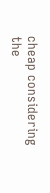cheap considering the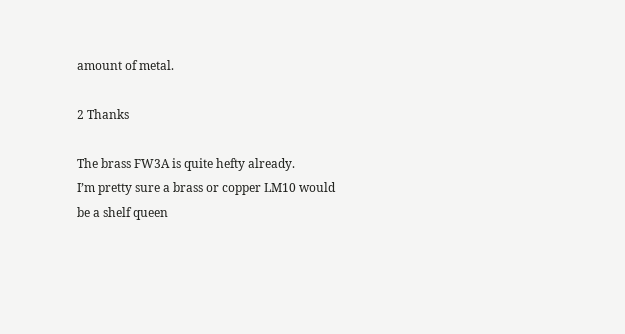amount of metal.

2 Thanks

The brass FW3A is quite hefty already.
I’m pretty sure a brass or copper LM10 would be a shelf queen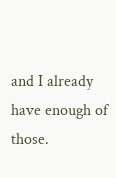and I already have enough of those.